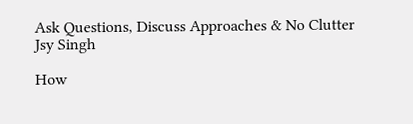Ask Questions, Discuss Approaches & No Clutter
Jsy Singh

How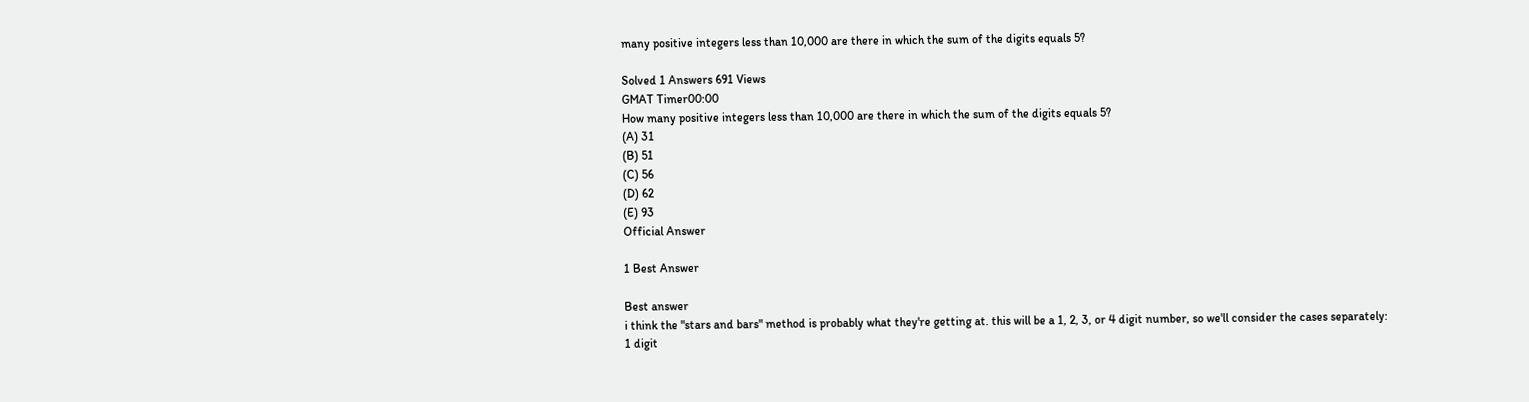many positive integers less than 10,000 are there in which the sum of the digits equals 5?

Solved 1 Answers 691 Views
GMAT Timer00:00
How many positive integers less than 10,000 are there in which the sum of the digits equals 5?
(A) 31
(B) 51
(C) 56
(D) 62
(E) 93
Official Answer

1 Best Answer

Best answer
i think the "stars and bars" method is probably what they're getting at. this will be a 1, 2, 3, or 4 digit number, so we'll consider the cases separately:
1 digit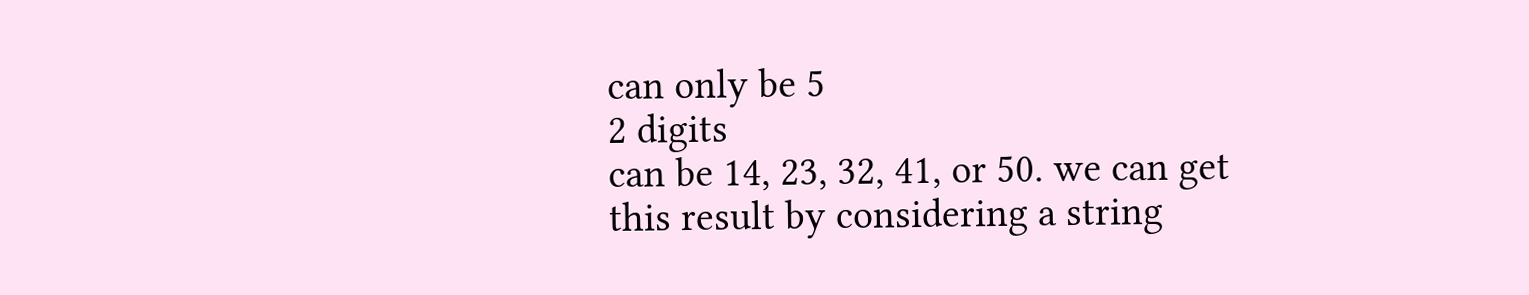can only be 5
2 digits
can be 14, 23, 32, 41, or 50. we can get this result by considering a string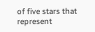of five stars that represent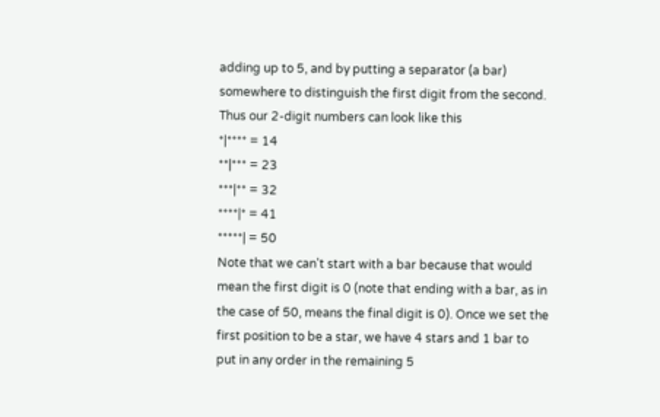adding up to 5, and by putting a separator (a bar) somewhere to distinguish the first digit from the second. Thus our 2-digit numbers can look like this
*|**** = 14
**|*** = 23
***|** = 32
****|* = 41
*****| = 50
Note that we can't start with a bar because that would mean the first digit is 0 (note that ending with a bar, as in the case of 50, means the final digit is 0). Once we set the first position to be a star, we have 4 stars and 1 bar to put in any order in the remaining 5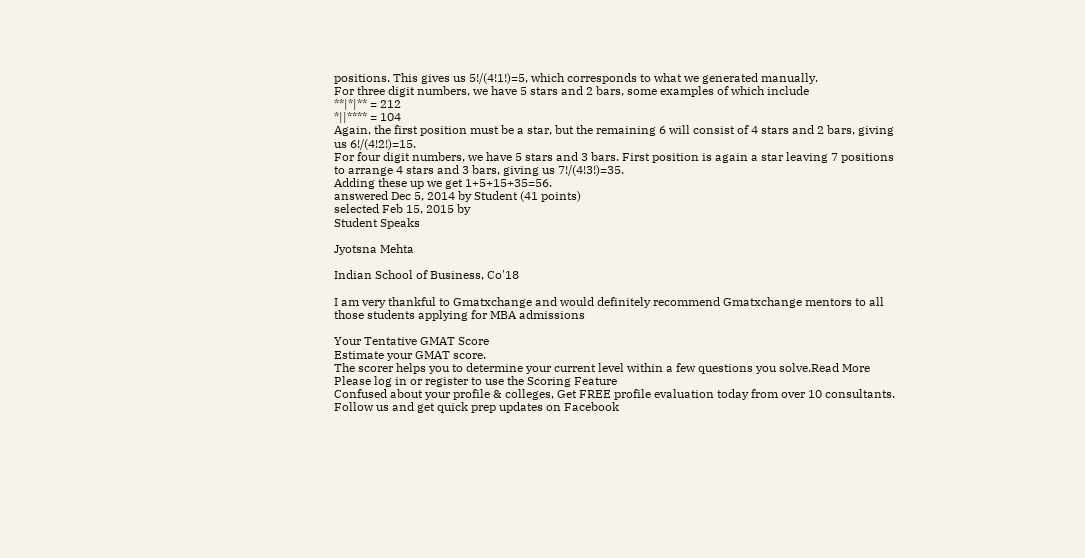positions. This gives us 5!/(4!1!)=5, which corresponds to what we generated manually.
For three digit numbers, we have 5 stars and 2 bars, some examples of which include
**|*|** = 212
*||**** = 104
Again, the first position must be a star, but the remaining 6 will consist of 4 stars and 2 bars, giving us 6!/(4!2!)=15.
For four digit numbers, we have 5 stars and 3 bars. First position is again a star leaving 7 positions to arrange 4 stars and 3 bars, giving us 7!/(4!3!)=35.
Adding these up we get 1+5+15+35=56.
answered Dec 5, 2014 by Student (41 points)
selected Feb 15, 2015 by
Student Speaks

Jyotsna Mehta

Indian School of Business, Co'18

I am very thankful to Gmatxchange and would definitely recommend Gmatxchange mentors to all those students applying for MBA admissions

Your Tentative GMAT Score
Estimate your GMAT score.
The scorer helps you to determine your current level within a few questions you solve.Read More
Please log in or register to use the Scoring Feature
Confused about your profile & colleges, Get FREE profile evaluation today from over 10 consultants.
Follow us and get quick prep updates on Facebook